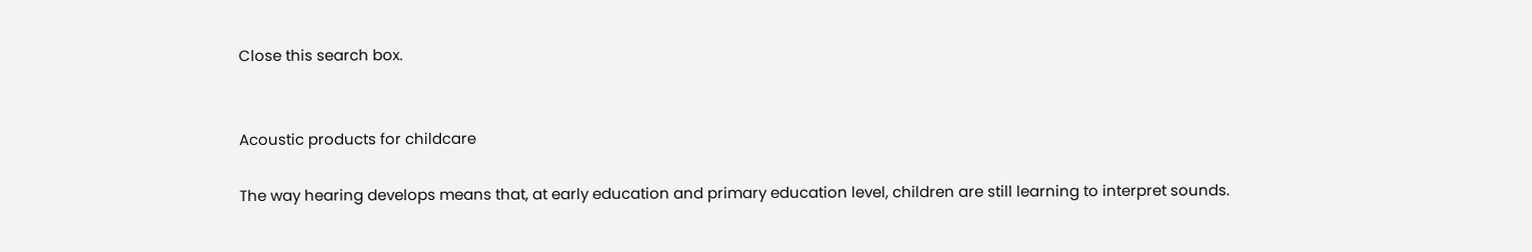Close this search box.


Acoustic products for childcare

The way hearing develops means that, at early education and primary education level, children are still learning to interpret sounds.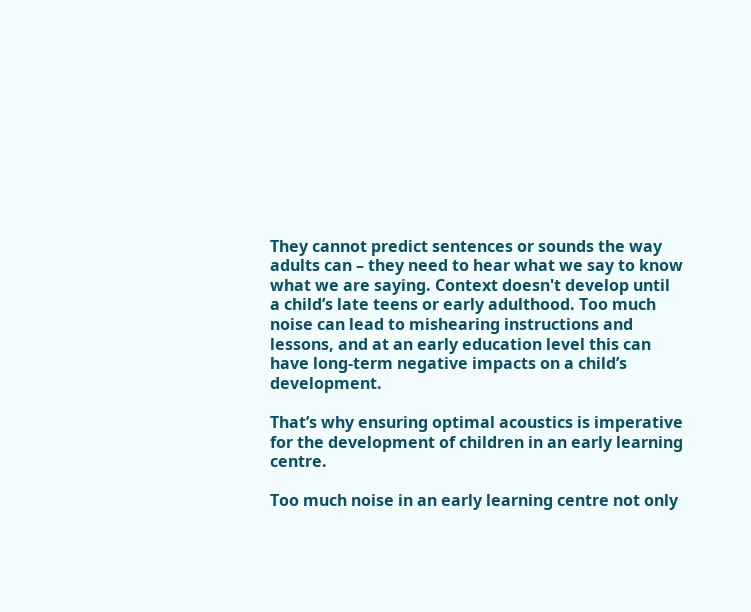They cannot predict sentences or sounds the way adults can – they need to hear what we say to know what we are saying. Context doesn't develop until a child’s late teens or early adulthood. Too much noise can lead to mishearing instructions and lessons, and at an early education level this can have long-term negative impacts on a child’s development.

That’s why ensuring optimal acoustics is imperative for the development of children in an early learning centre.

Too much noise in an early learning centre not only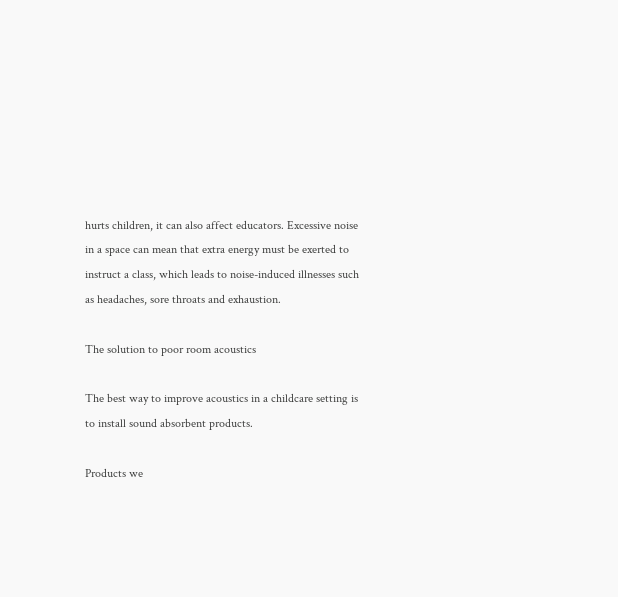hurts children, it can also affect educators. Excessive noise in a space can mean that extra energy must be exerted to instruct a class, which leads to noise-induced illnesses such as headaches, sore throats and exhaustion.

The solution to poor room acoustics

The best way to improve acoustics in a childcare setting is to install sound absorbent products.

Products we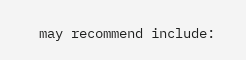may recommend include: